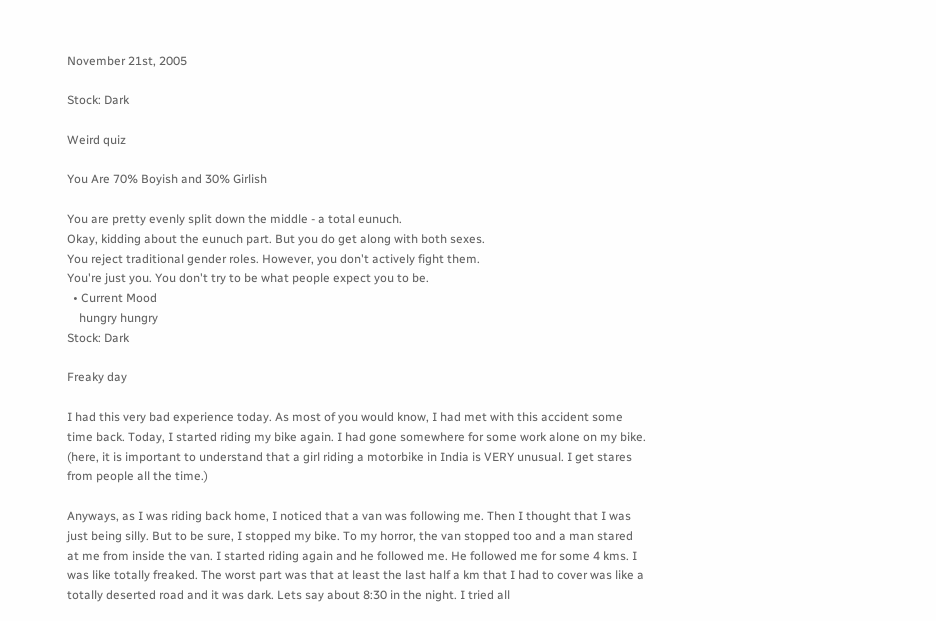November 21st, 2005

Stock: Dark

Weird quiz

You Are 70% Boyish and 30% Girlish

You are pretty evenly split down the middle - a total eunuch.
Okay, kidding about the eunuch part. But you do get along with both sexes.
You reject traditional gender roles. However, you don't actively fight them.
You're just you. You don't try to be what people expect you to be.
  • Current Mood
    hungry hungry
Stock: Dark

Freaky day

I had this very bad experience today. As most of you would know, I had met with this accident some time back. Today, I started riding my bike again. I had gone somewhere for some work alone on my bike. (here, it is important to understand that a girl riding a motorbike in India is VERY unusual. I get stares from people all the time.)

Anyways, as I was riding back home, I noticed that a van was following me. Then I thought that I was just being silly. But to be sure, I stopped my bike. To my horror, the van stopped too and a man stared at me from inside the van. I started riding again and he followed me. He followed me for some 4 kms. I was like totally freaked. The worst part was that at least the last half a km that I had to cover was like a totally deserted road and it was dark. Lets say about 8:30 in the night. I tried all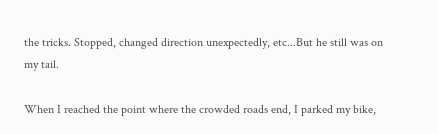the tricks. Stopped, changed direction unexpectedly, etc...But he still was on my tail.

When I reached the point where the crowded roads end, I parked my bike,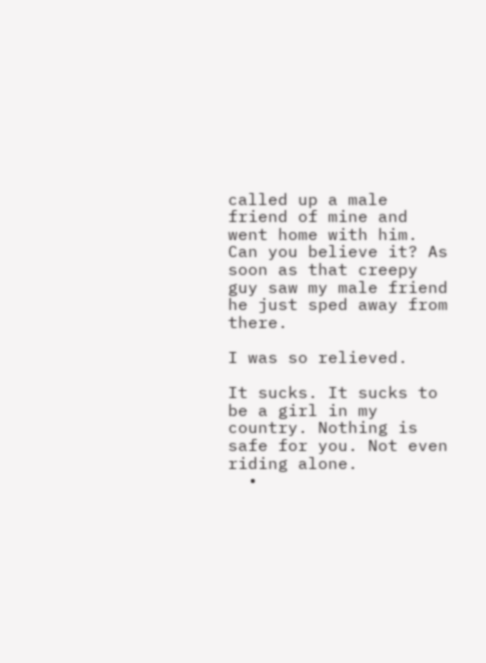called up a male friend of mine and went home with him. Can you believe it? As soon as that creepy guy saw my male friend he just sped away from there.

I was so relieved.

It sucks. It sucks to be a girl in my country. Nothing is safe for you. Not even riding alone.
  •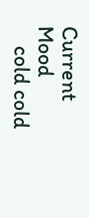Current Mood
    cold cold